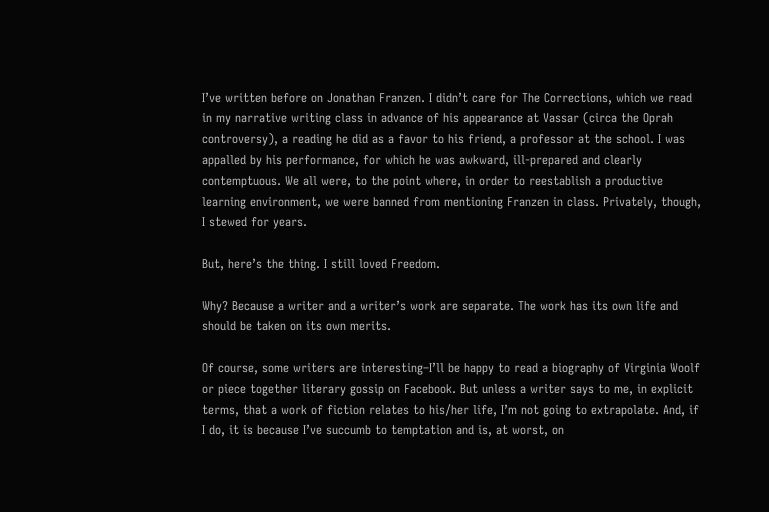I’ve written before on Jonathan Franzen. I didn’t care for The Corrections, which we read in my narrative writing class in advance of his appearance at Vassar (circa the Oprah controversy), a reading he did as a favor to his friend, a professor at the school. I was appalled by his performance, for which he was awkward, ill-prepared and clearly contemptuous. We all were, to the point where, in order to reestablish a productive learning environment, we were banned from mentioning Franzen in class. Privately, though, I stewed for years.

But, here’s the thing. I still loved Freedom.

Why? Because a writer and a writer’s work are separate. The work has its own life and should be taken on its own merits.

Of course, some writers are interesting–I’ll be happy to read a biography of Virginia Woolf or piece together literary gossip on Facebook. But unless a writer says to me, in explicit terms, that a work of fiction relates to his/her life, I’m not going to extrapolate. And, if I do, it is because I’ve succumb to temptation and is, at worst, on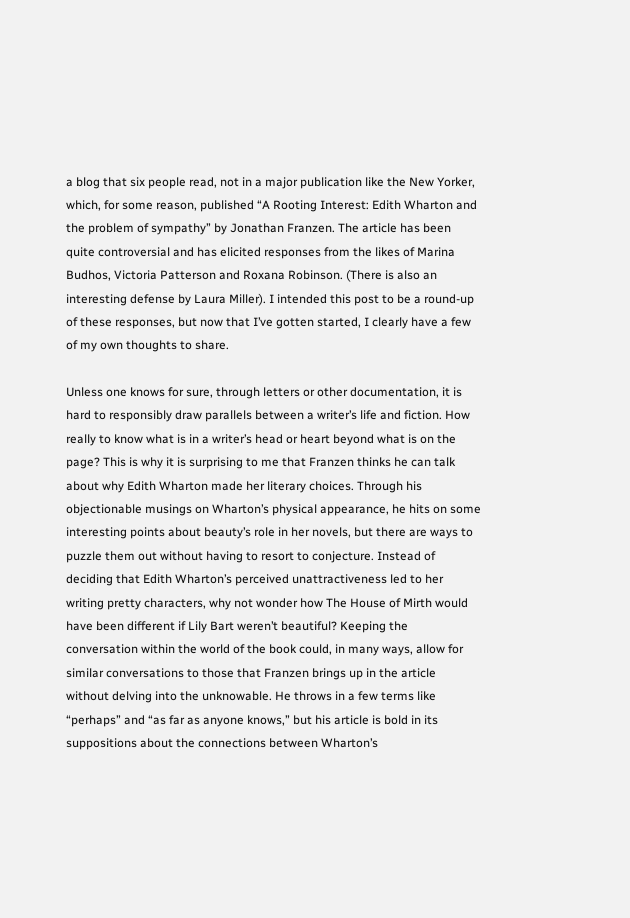a blog that six people read, not in a major publication like the New Yorker, which, for some reason, published “A Rooting Interest: Edith Wharton and the problem of sympathy” by Jonathan Franzen. The article has been quite controversial and has elicited responses from the likes of Marina Budhos, Victoria Patterson and Roxana Robinson. (There is also an interesting defense by Laura Miller). I intended this post to be a round-up of these responses, but now that I’ve gotten started, I clearly have a few of my own thoughts to share.

Unless one knows for sure, through letters or other documentation, it is hard to responsibly draw parallels between a writer’s life and fiction. How really to know what is in a writer’s head or heart beyond what is on the page? This is why it is surprising to me that Franzen thinks he can talk about why Edith Wharton made her literary choices. Through his objectionable musings on Wharton’s physical appearance, he hits on some interesting points about beauty’s role in her novels, but there are ways to puzzle them out without having to resort to conjecture. Instead of deciding that Edith Wharton’s perceived unattractiveness led to her writing pretty characters, why not wonder how The House of Mirth would have been different if Lily Bart weren’t beautiful? Keeping the conversation within the world of the book could, in many ways, allow for similar conversations to those that Franzen brings up in the article without delving into the unknowable. He throws in a few terms like “perhaps” and “as far as anyone knows,” but his article is bold in its suppositions about the connections between Wharton’s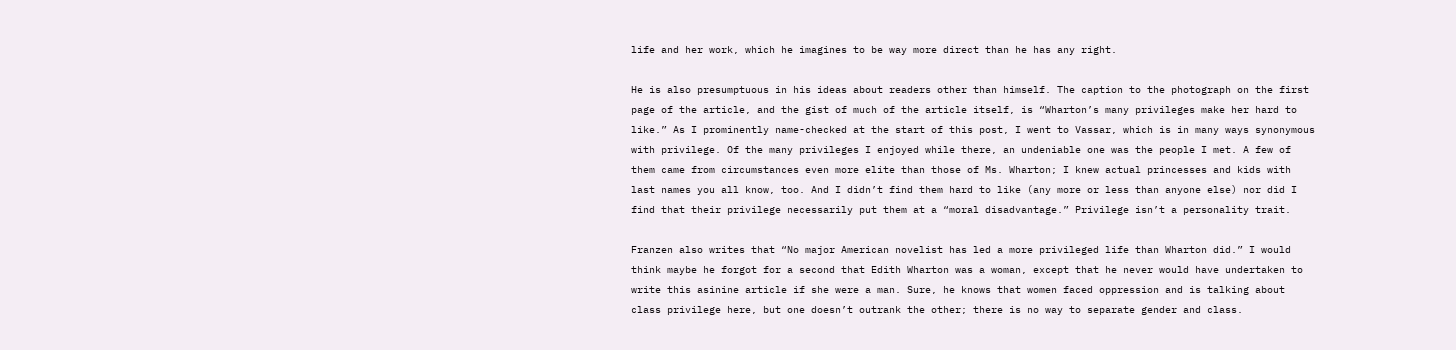life and her work, which he imagines to be way more direct than he has any right.

He is also presumptuous in his ideas about readers other than himself. The caption to the photograph on the first page of the article, and the gist of much of the article itself, is “Wharton’s many privileges make her hard to like.” As I prominently name-checked at the start of this post, I went to Vassar, which is in many ways synonymous with privilege. Of the many privileges I enjoyed while there, an undeniable one was the people I met. A few of them came from circumstances even more elite than those of Ms. Wharton; I knew actual princesses and kids with last names you all know, too. And I didn’t find them hard to like (any more or less than anyone else) nor did I find that their privilege necessarily put them at a “moral disadvantage.” Privilege isn’t a personality trait.

Franzen also writes that “No major American novelist has led a more privileged life than Wharton did.” I would think maybe he forgot for a second that Edith Wharton was a woman, except that he never would have undertaken to write this asinine article if she were a man. Sure, he knows that women faced oppression and is talking about class privilege here, but one doesn’t outrank the other; there is no way to separate gender and class.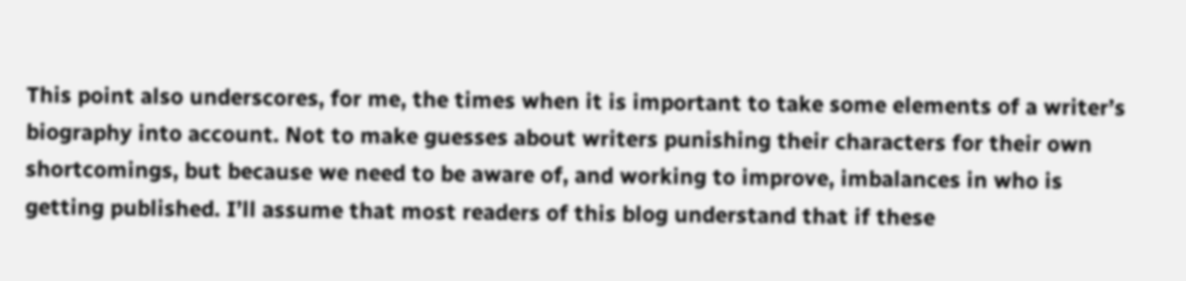This point also underscores, for me, the times when it is important to take some elements of a writer’s biography into account. Not to make guesses about writers punishing their characters for their own shortcomings, but because we need to be aware of, and working to improve, imbalances in who is getting published. I’ll assume that most readers of this blog understand that if these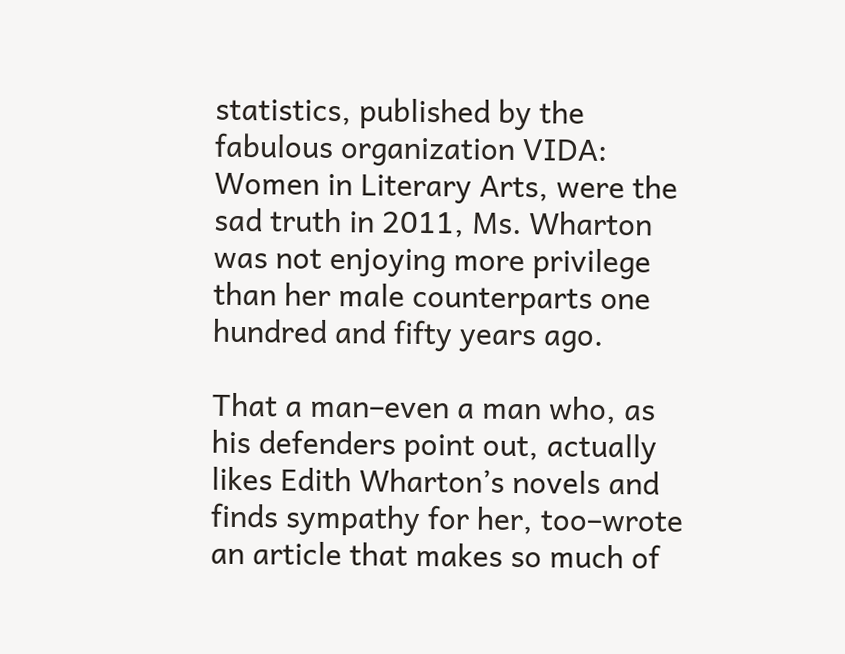statistics, published by the fabulous organization VIDA: Women in Literary Arts, were the sad truth in 2011, Ms. Wharton was not enjoying more privilege than her male counterparts one hundred and fifty years ago.

That a man–even a man who, as his defenders point out, actually likes Edith Wharton’s novels and finds sympathy for her, too–wrote an article that makes so much of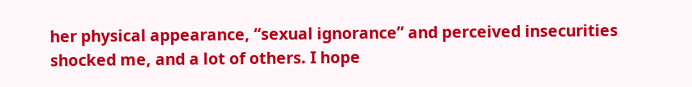her physical appearance, “sexual ignorance” and perceived insecurities shocked me, and a lot of others. I hope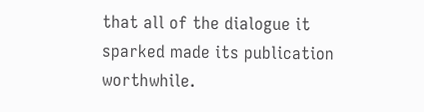that all of the dialogue it sparked made its publication worthwhile.